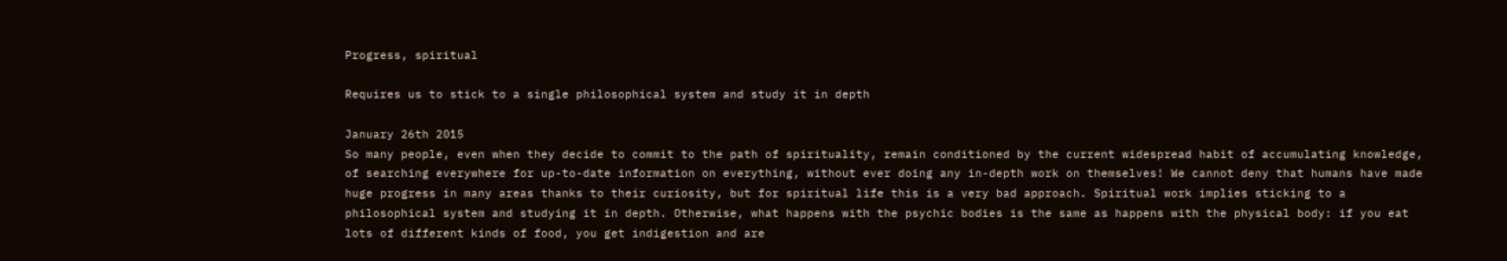Progress, spiritual

Requires us to stick to a single philosophical system and study it in depth

January 26th 2015
So many people, even when they decide to commit to the path of spirituality, remain conditioned by the current widespread habit of accumulating knowledge, of searching everywhere for up-to-date information on everything, without ever doing any in-depth work on themselves! We cannot deny that humans have made huge progress in many areas thanks to their curiosity, but for spiritual life this is a very bad approach. Spiritual work implies sticking to a philosophical system and studying it in depth. Otherwise, what happens with the psychic bodies is the same as happens with the physical body: if you eat lots of different kinds of food, you get indigestion and are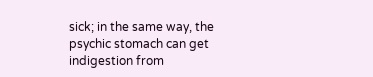sick; in the same way, the psychic stomach can get indigestion from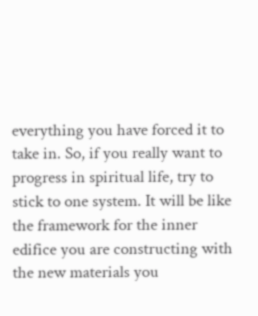everything you have forced it to take in. So, if you really want to progress in spiritual life, try to stick to one system. It will be like the framework for the inner edifice you are constructing with the new materials you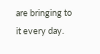are bringing to it every day.